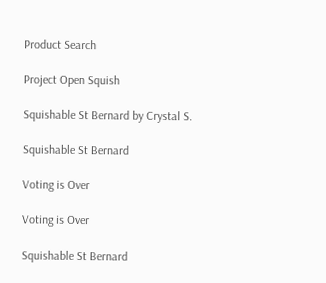Product Search

Project Open Squish

Squishable St Bernard by Crystal S.

Squishable St Bernard

Voting is Over

Voting is Over

Squishable St Bernard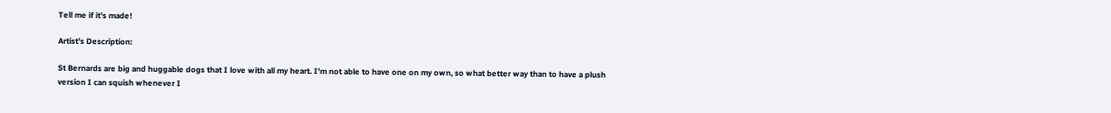Tell me if it's made!

Artist's Description:

St Bernards are big and huggable dogs that I love with all my heart. I'm not able to have one on my own, so what better way than to have a plush version I can squish whenever I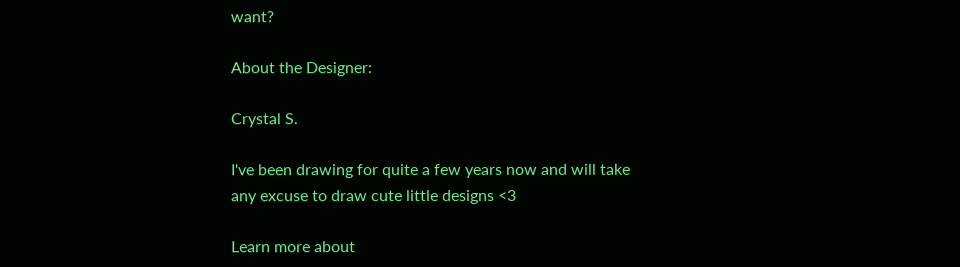want?

About the Designer:

Crystal S.

I've been drawing for quite a few years now and will take any excuse to draw cute little designs <3

Learn more about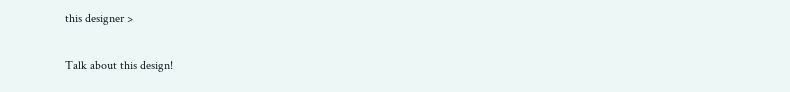this designer >

Talk about this design!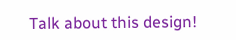Talk about this design!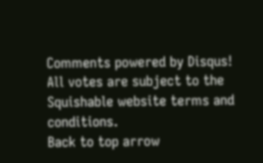Comments powered by Disqus!
All votes are subject to the Squishable website terms and conditions.
Back to top arrow